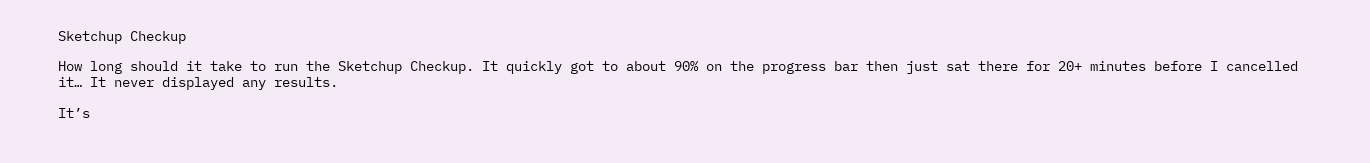Sketchup Checkup

How long should it take to run the Sketchup Checkup. It quickly got to about 90% on the progress bar then just sat there for 20+ minutes before I cancelled it… It never displayed any results.

It’s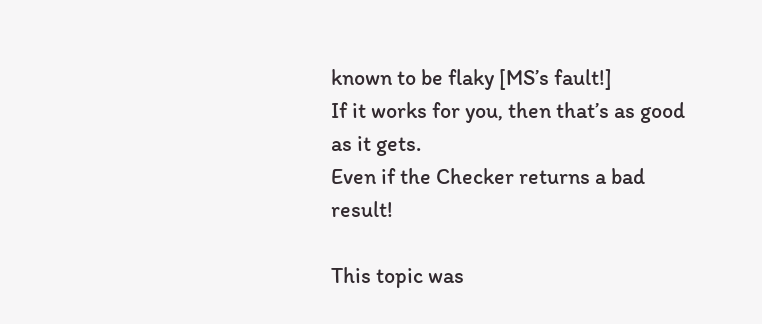known to be flaky [MS’s fault!]
If it works for you, then that’s as good as it gets.
Even if the Checker returns a bad result!

This topic was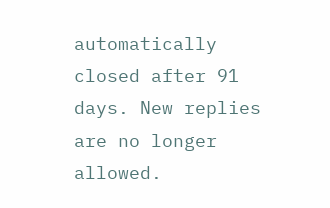automatically closed after 91 days. New replies are no longer allowed.